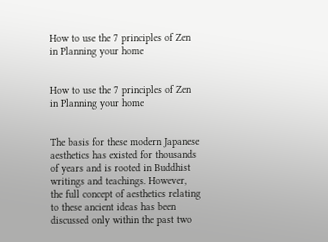How to use the 7 principles of Zen in Planning your home


How to use the 7 principles of Zen in Planning your home


The basis for these modern Japanese aesthetics has existed for thousands of years and is rooted in Buddhist writings and teachings. However, the full concept of aesthetics relating to these ancient ideas has been discussed only within the past two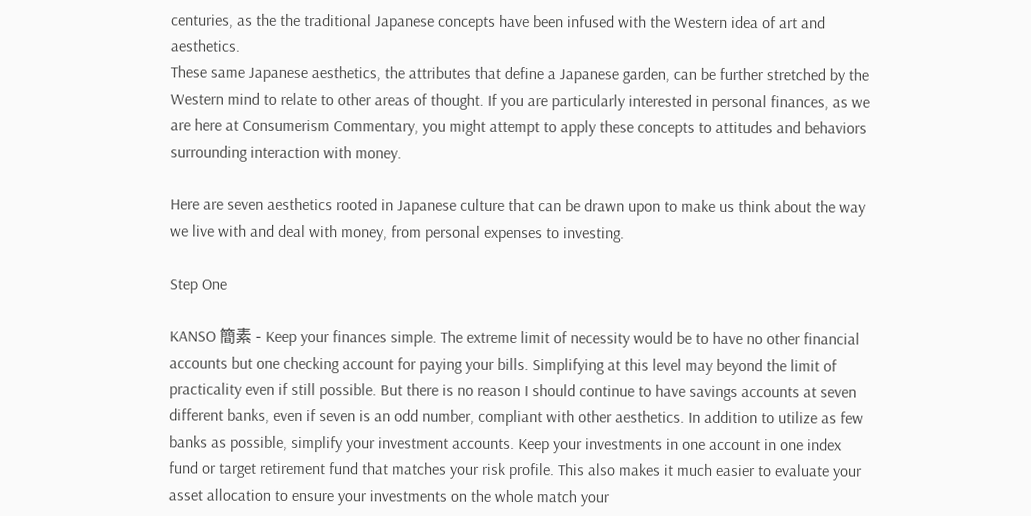centuries, as the the traditional Japanese concepts have been infused with the Western idea of art and aesthetics.
These same Japanese aesthetics, the attributes that define a Japanese garden, can be further stretched by the Western mind to relate to other areas of thought. If you are particularly interested in personal finances, as we are here at Consumerism Commentary, you might attempt to apply these concepts to attitudes and behaviors surrounding interaction with money.

Here are seven aesthetics rooted in Japanese culture that can be drawn upon to make us think about the way we live with and deal with money, from personal expenses to investing.

Step One

KANSO 簡素 - Keep your finances simple. The extreme limit of necessity would be to have no other financial accounts but one checking account for paying your bills. Simplifying at this level may beyond the limit of practicality even if still possible. But there is no reason I should continue to have savings accounts at seven different banks, even if seven is an odd number, compliant with other aesthetics. In addition to utilize as few banks as possible, simplify your investment accounts. Keep your investments in one account in one index fund or target retirement fund that matches your risk profile. This also makes it much easier to evaluate your asset allocation to ensure your investments on the whole match your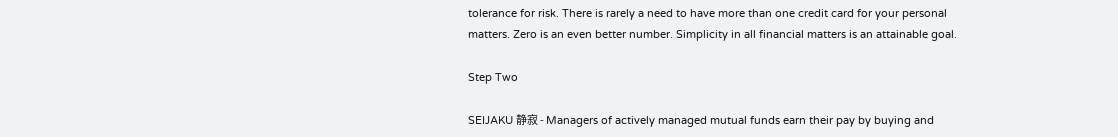tolerance for risk. There is rarely a need to have more than one credit card for your personal matters. Zero is an even better number. Simplicity in all financial matters is an attainable goal.

Step Two

SEIJAKU 静寂 - Managers of actively managed mutual funds earn their pay by buying and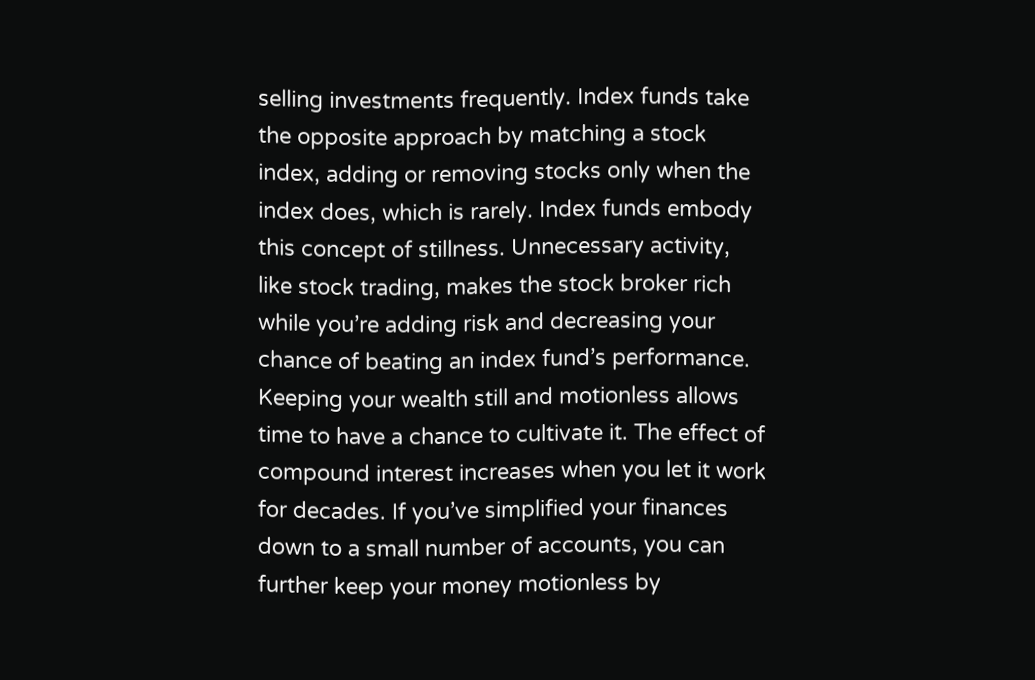selling investments frequently. Index funds take the opposite approach by matching a stock index, adding or removing stocks only when the index does, which is rarely. Index funds embody this concept of stillness. Unnecessary activity, like stock trading, makes the stock broker rich while you’re adding risk and decreasing your chance of beating an index fund’s performance. Keeping your wealth still and motionless allows time to have a chance to cultivate it. The effect of compound interest increases when you let it work for decades. If you’ve simplified your finances down to a small number of accounts, you can further keep your money motionless by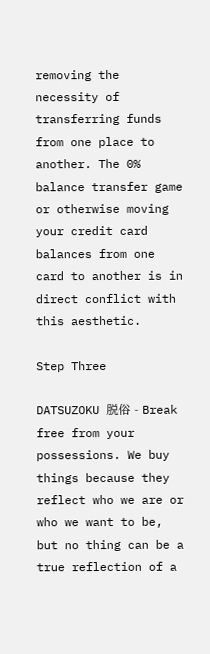removing the necessity of transferring funds from one place to another. The 0% balance transfer game or otherwise moving your credit card balances from one card to another is in direct conflict with this aesthetic.

Step Three

DATSUZOKU 脱俗 - Break free from your possessions. We buy things because they reflect who we are or who we want to be, but no thing can be a true reflection of a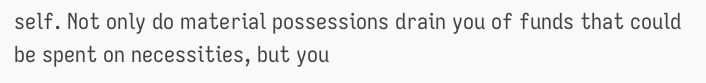self. Not only do material possessions drain you of funds that could be spent on necessities, but you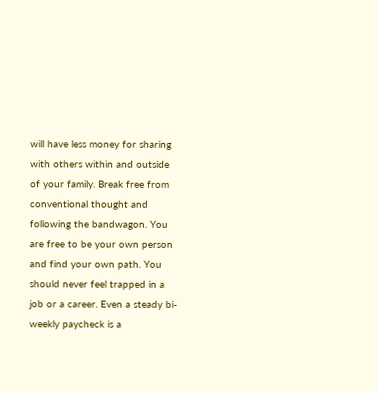will have less money for sharing with others within and outside of your family. Break free from conventional thought and following the bandwagon. You are free to be your own person and find your own path. You should never feel trapped in a job or a career. Even a steady bi-weekly paycheck is a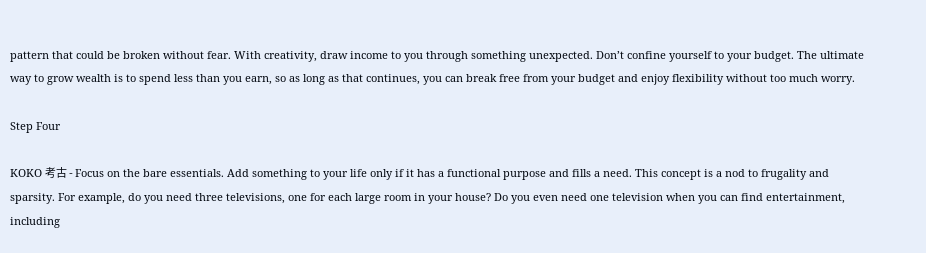pattern that could be broken without fear. With creativity, draw income to you through something unexpected. Don’t confine yourself to your budget. The ultimate way to grow wealth is to spend less than you earn, so as long as that continues, you can break free from your budget and enjoy flexibility without too much worry.

Step Four

KOKO 考古 - Focus on the bare essentials. Add something to your life only if it has a functional purpose and fills a need. This concept is a nod to frugality and sparsity. For example, do you need three televisions, one for each large room in your house? Do you even need one television when you can find entertainment, including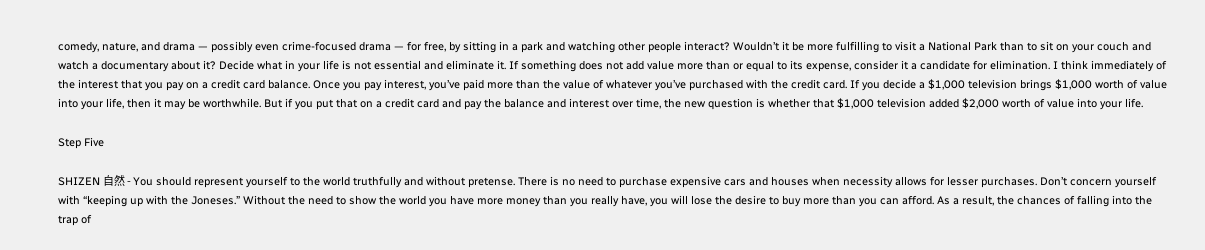comedy, nature, and drama — possibly even crime-focused drama — for free, by sitting in a park and watching other people interact? Wouldn’t it be more fulfilling to visit a National Park than to sit on your couch and watch a documentary about it? Decide what in your life is not essential and eliminate it. If something does not add value more than or equal to its expense, consider it a candidate for elimination. I think immediately of the interest that you pay on a credit card balance. Once you pay interest, you’ve paid more than the value of whatever you’ve purchased with the credit card. If you decide a $1,000 television brings $1,000 worth of value into your life, then it may be worthwhile. But if you put that on a credit card and pay the balance and interest over time, the new question is whether that $1,000 television added $2,000 worth of value into your life.

Step Five

SHIZEN 自然 - You should represent yourself to the world truthfully and without pretense. There is no need to purchase expensive cars and houses when necessity allows for lesser purchases. Don’t concern yourself with “keeping up with the Joneses.” Without the need to show the world you have more money than you really have, you will lose the desire to buy more than you can afford. As a result, the chances of falling into the trap of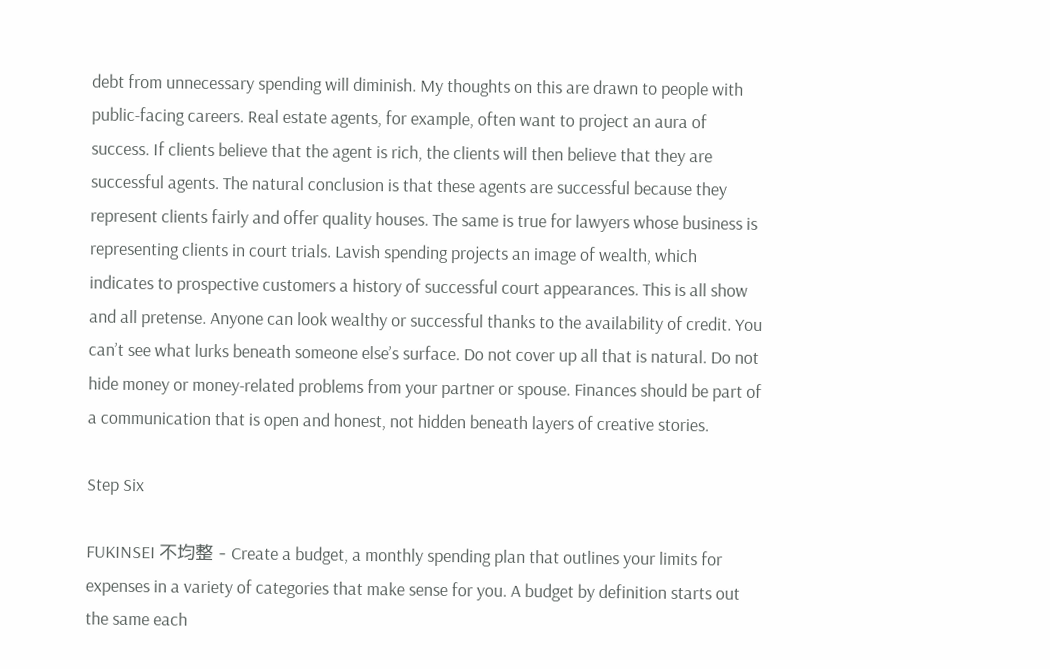debt from unnecessary spending will diminish. My thoughts on this are drawn to people with public-facing careers. Real estate agents, for example, often want to project an aura of success. If clients believe that the agent is rich, the clients will then believe that they are successful agents. The natural conclusion is that these agents are successful because they represent clients fairly and offer quality houses. The same is true for lawyers whose business is representing clients in court trials. Lavish spending projects an image of wealth, which indicates to prospective customers a history of successful court appearances. This is all show and all pretense. Anyone can look wealthy or successful thanks to the availability of credit. You can’t see what lurks beneath someone else’s surface. Do not cover up all that is natural. Do not hide money or money-related problems from your partner or spouse. Finances should be part of a communication that is open and honest, not hidden beneath layers of creative stories.

Step Six

FUKINSEI 不均整 - Create a budget, a monthly spending plan that outlines your limits for expenses in a variety of categories that make sense for you. A budget by definition starts out the same each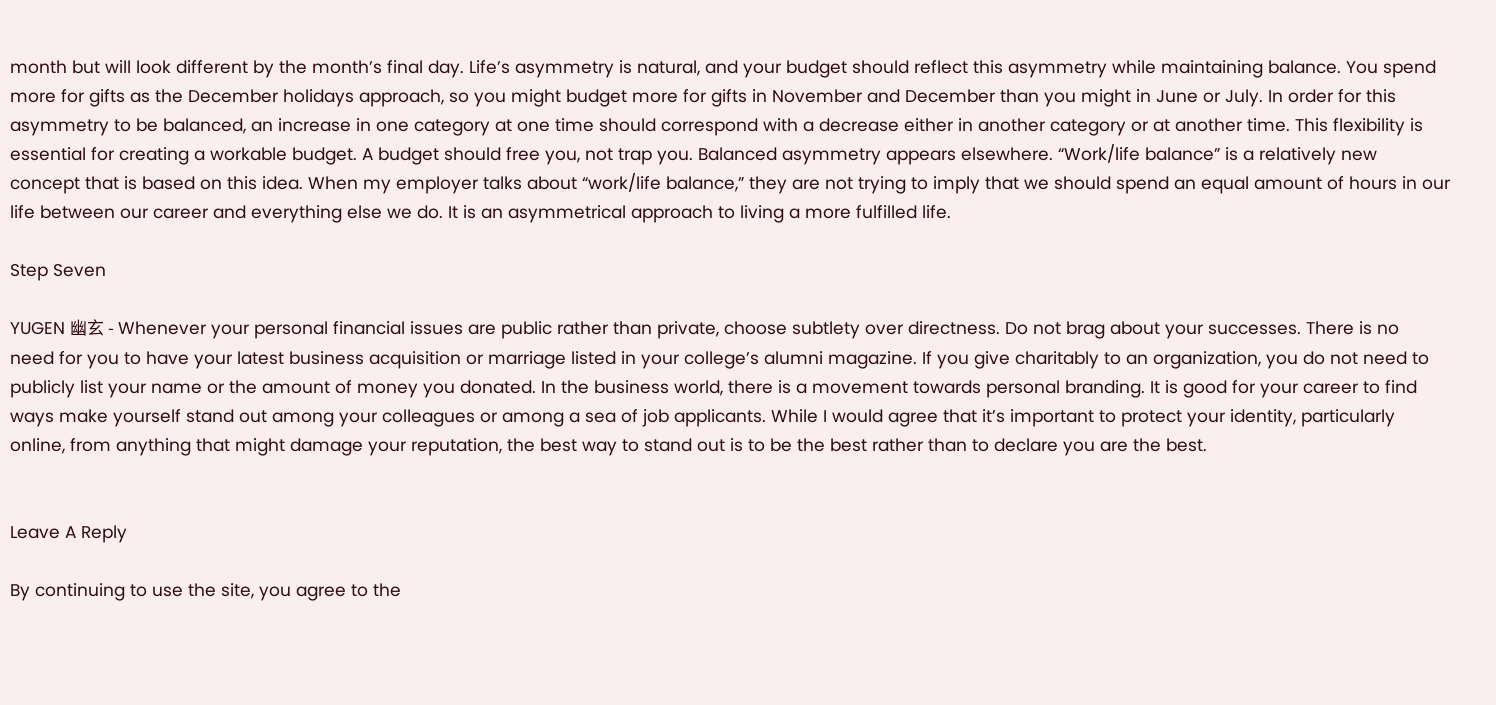month but will look different by the month’s final day. Life’s asymmetry is natural, and your budget should reflect this asymmetry while maintaining balance. You spend more for gifts as the December holidays approach, so you might budget more for gifts in November and December than you might in June or July. In order for this asymmetry to be balanced, an increase in one category at one time should correspond with a decrease either in another category or at another time. This flexibility is essential for creating a workable budget. A budget should free you, not trap you. Balanced asymmetry appears elsewhere. “Work/life balance” is a relatively new concept that is based on this idea. When my employer talks about “work/life balance,” they are not trying to imply that we should spend an equal amount of hours in our life between our career and everything else we do. It is an asymmetrical approach to living a more fulfilled life.

Step Seven

YUGEN 幽玄 - Whenever your personal financial issues are public rather than private, choose subtlety over directness. Do not brag about your successes. There is no need for you to have your latest business acquisition or marriage listed in your college’s alumni magazine. If you give charitably to an organization, you do not need to publicly list your name or the amount of money you donated. In the business world, there is a movement towards personal branding. It is good for your career to find ways make yourself stand out among your colleagues or among a sea of job applicants. While I would agree that it’s important to protect your identity, particularly online, from anything that might damage your reputation, the best way to stand out is to be the best rather than to declare you are the best.


Leave A Reply

By continuing to use the site, you agree to the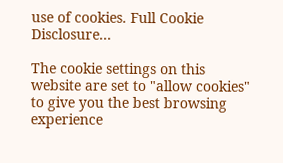use of cookies. Full Cookie Disclosure...

The cookie settings on this website are set to "allow cookies" to give you the best browsing experience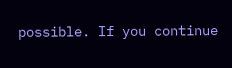possible. If you continue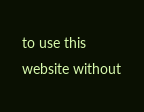to use this website without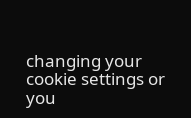changing your cookie settings or you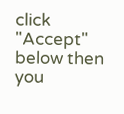click "Accept" below then you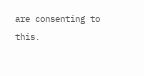are consenting to this.